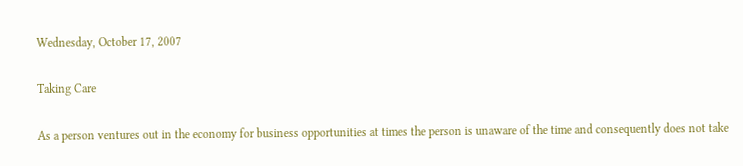Wednesday, October 17, 2007

Taking Care

As a person ventures out in the economy for business opportunities at times the person is unaware of the time and consequently does not take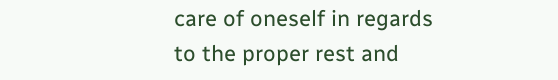care of oneself in regards to the proper rest and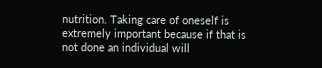nutrition. Taking care of oneself is extremely important because if that is not done an individual will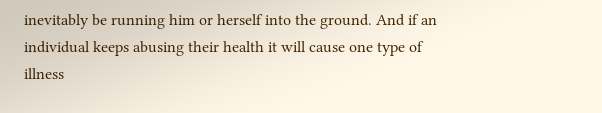inevitably be running him or herself into the ground. And if an individual keeps abusing their health it will cause one type of illness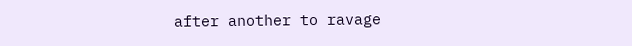after another to ravage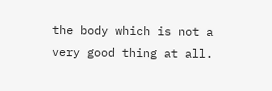the body which is not a very good thing at all.